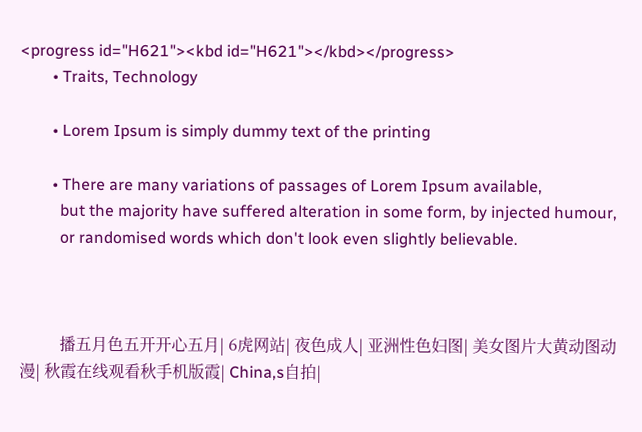<progress id="H621"><kbd id="H621"></kbd></progress>
        • Traits, Technology

        • Lorem Ipsum is simply dummy text of the printing

        • There are many variations of passages of Lorem Ipsum available,
          but the majority have suffered alteration in some form, by injected humour,
          or randomised words which don't look even slightly believable.



          播五月色五开开心五月| 6虎网站| 夜色成人| 亚洲性色妇图| 美女图片大黄动图动漫| 秋霞在线观看秋手机版霞| China,s自拍|